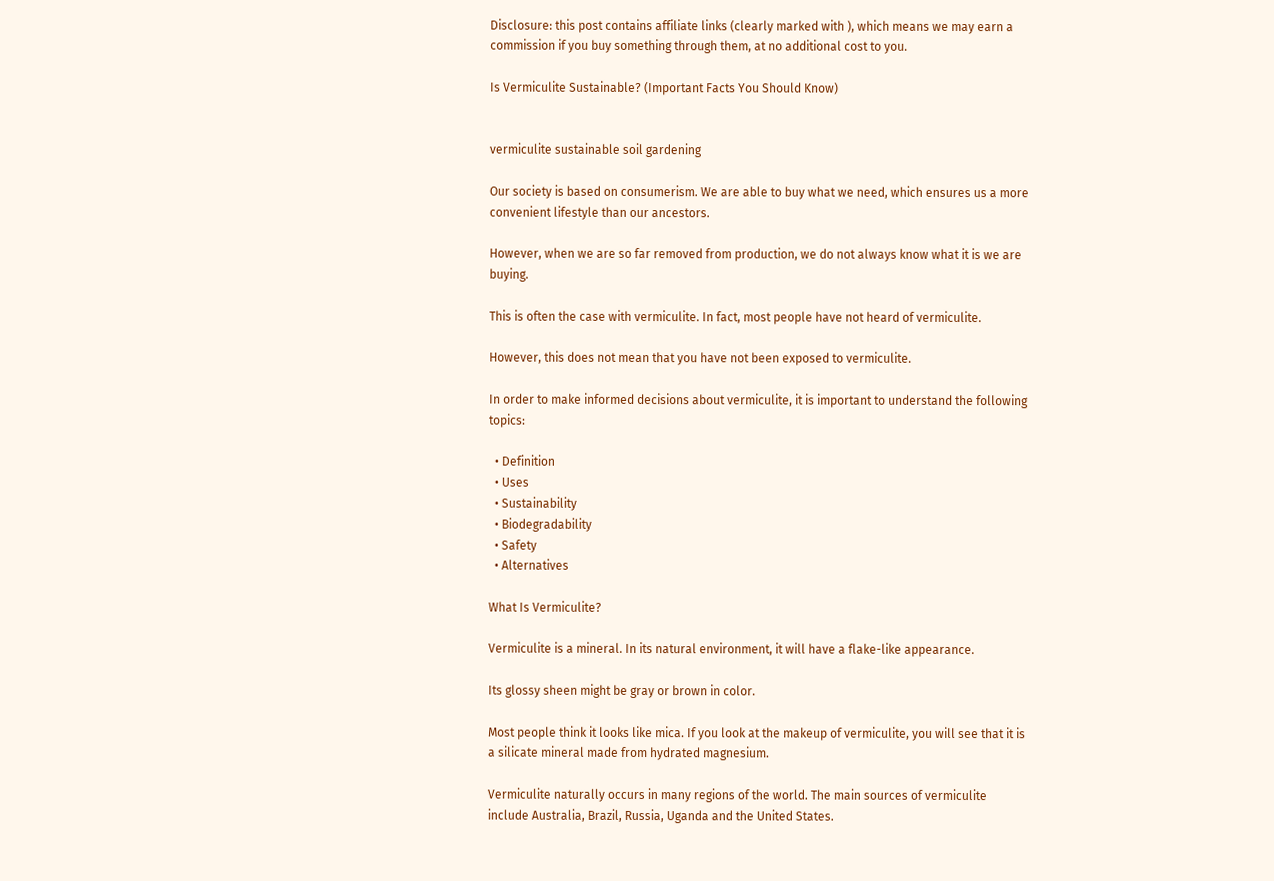Disclosure: this post contains affiliate links (clearly marked with ), which means we may earn a commission if you buy something through them, at no additional cost to you.

Is Vermiculite Sustainable? (Important Facts You Should Know)


vermiculite sustainable soil gardening

Our society is based on consumerism. We are able to buy what we need, which ensures us a more convenient lifestyle than our ancestors.

However, when we are so far removed from production, we do not always know what it is we are buying.

This is often the case with vermiculite. In fact, most people have not heard of vermiculite.

However, this does not mean that you have not been exposed to vermiculite.

In order to make informed decisions about vermiculite, it is important to understand the following topics:

  • Definition
  • Uses
  • Sustainability
  • Biodegradability
  • Safety
  • Alternatives

What Is Vermiculite?

Vermiculite is a mineral. In its natural environment, it will have a flake-like appearance.

Its glossy sheen might be gray or brown in color.

Most people think it looks like mica. If you look at the makeup of vermiculite, you will see that it is a silicate mineral made from hydrated magnesium.

Vermiculite naturally occurs in many regions of the world. The main sources of vermiculite include Australia, Brazil, Russia, Uganda and the United States.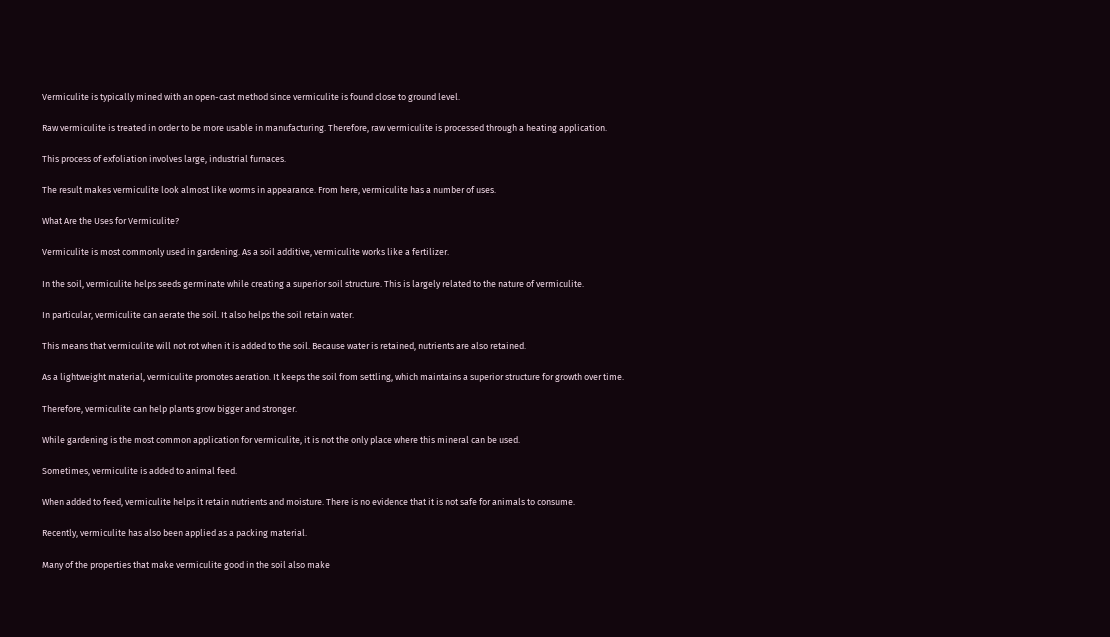Vermiculite is typically mined with an open-cast method since vermiculite is found close to ground level.

Raw vermiculite is treated in order to be more usable in manufacturing. Therefore, raw vermiculite is processed through a heating application.

This process of exfoliation involves large, industrial furnaces.

The result makes vermiculite look almost like worms in appearance. From here, vermiculite has a number of uses.

What Are the Uses for Vermiculite?

Vermiculite is most commonly used in gardening. As a soil additive, vermiculite works like a fertilizer.

In the soil, vermiculite helps seeds germinate while creating a superior soil structure. This is largely related to the nature of vermiculite.

In particular, vermiculite can aerate the soil. It also helps the soil retain water.

This means that vermiculite will not rot when it is added to the soil. Because water is retained, nutrients are also retained.

As a lightweight material, vermiculite promotes aeration. It keeps the soil from settling, which maintains a superior structure for growth over time.

Therefore, vermiculite can help plants grow bigger and stronger.

While gardening is the most common application for vermiculite, it is not the only place where this mineral can be used.

Sometimes, vermiculite is added to animal feed.

When added to feed, vermiculite helps it retain nutrients and moisture. There is no evidence that it is not safe for animals to consume.

Recently, vermiculite has also been applied as a packing material.

Many of the properties that make vermiculite good in the soil also make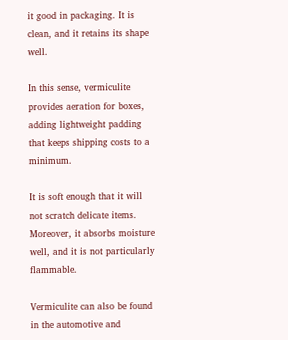it good in packaging. It is clean, and it retains its shape well.

In this sense, vermiculite provides aeration for boxes, adding lightweight padding that keeps shipping costs to a minimum.

It is soft enough that it will not scratch delicate items. Moreover, it absorbs moisture well, and it is not particularly flammable.

Vermiculite can also be found in the automotive and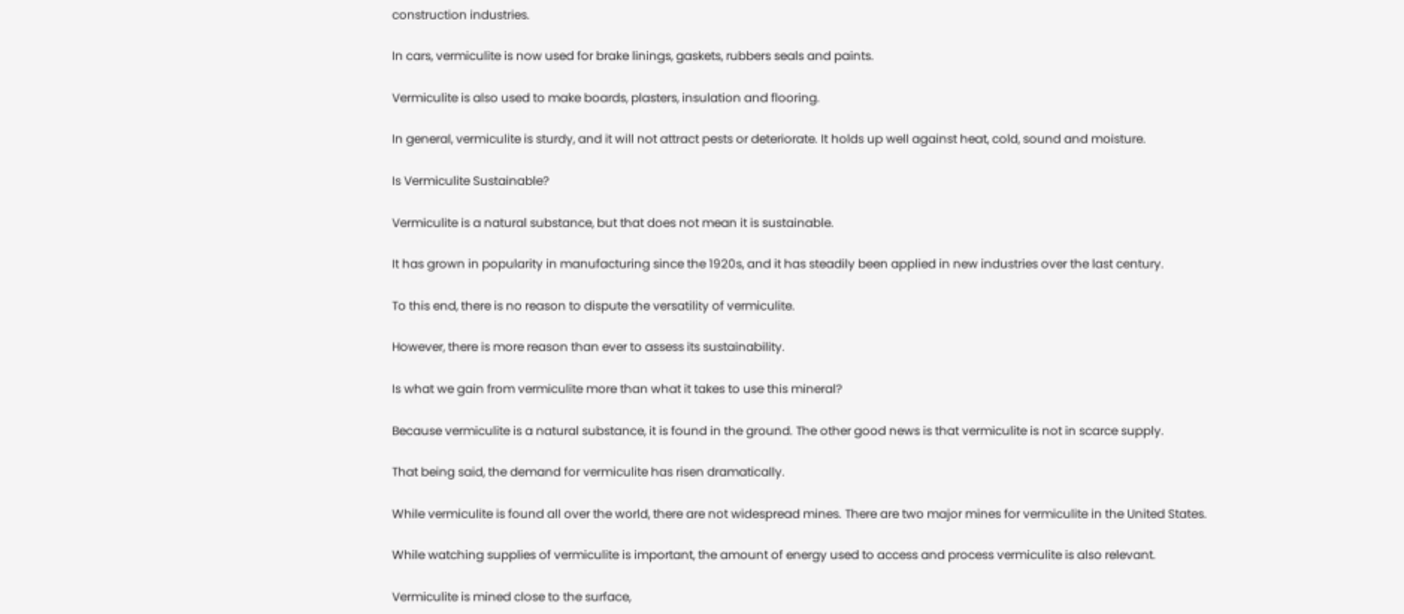construction industries.

In cars, vermiculite is now used for brake linings, gaskets, rubbers seals and paints.

Vermiculite is also used to make boards, plasters, insulation and flooring.

In general, vermiculite is sturdy, and it will not attract pests or deteriorate. It holds up well against heat, cold, sound and moisture.

Is Vermiculite Sustainable?

Vermiculite is a natural substance, but that does not mean it is sustainable.

It has grown in popularity in manufacturing since the 1920s, and it has steadily been applied in new industries over the last century.

To this end, there is no reason to dispute the versatility of vermiculite.

However, there is more reason than ever to assess its sustainability.

Is what we gain from vermiculite more than what it takes to use this mineral?

Because vermiculite is a natural substance, it is found in the ground. The other good news is that vermiculite is not in scarce supply.

That being said, the demand for vermiculite has risen dramatically.

While vermiculite is found all over the world, there are not widespread mines. There are two major mines for vermiculite in the United States.

While watching supplies of vermiculite is important, the amount of energy used to access and process vermiculite is also relevant.

Vermiculite is mined close to the surface,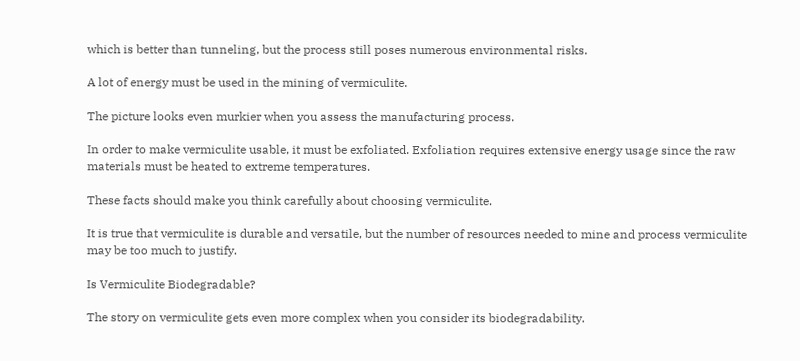which is better than tunneling, but the process still poses numerous environmental risks.

A lot of energy must be used in the mining of vermiculite.

The picture looks even murkier when you assess the manufacturing process.

In order to make vermiculite usable, it must be exfoliated. Exfoliation requires extensive energy usage since the raw materials must be heated to extreme temperatures.

These facts should make you think carefully about choosing vermiculite.

It is true that vermiculite is durable and versatile, but the number of resources needed to mine and process vermiculite may be too much to justify.

Is Vermiculite Biodegradable?

The story on vermiculite gets even more complex when you consider its biodegradability.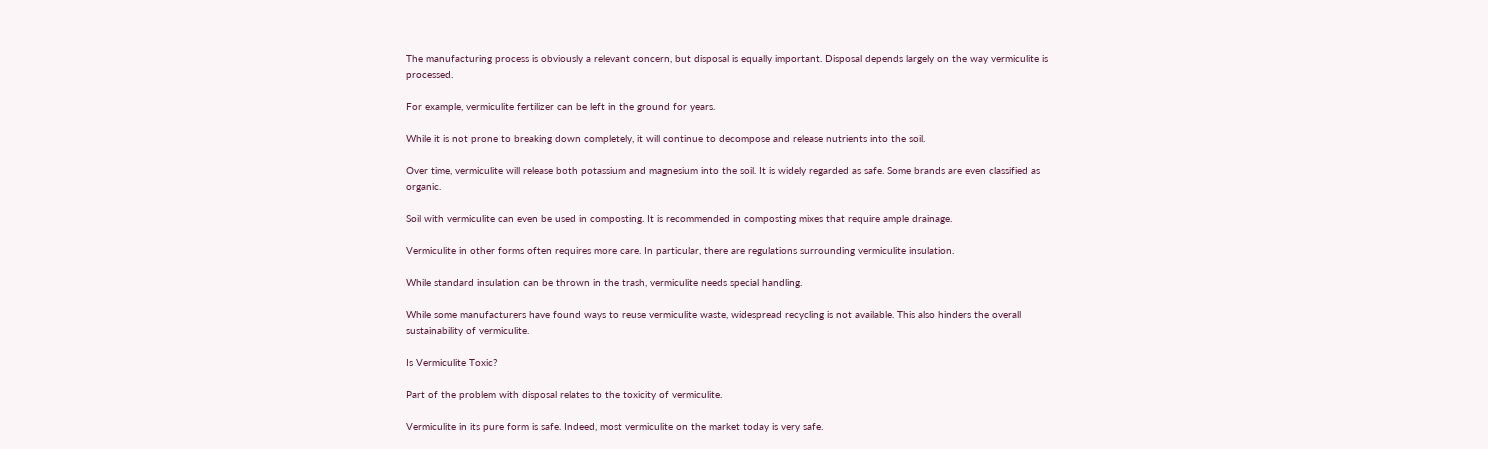The manufacturing process is obviously a relevant concern, but disposal is equally important. Disposal depends largely on the way vermiculite is processed.

For example, vermiculite fertilizer can be left in the ground for years.

While it is not prone to breaking down completely, it will continue to decompose and release nutrients into the soil.

Over time, vermiculite will release both potassium and magnesium into the soil. It is widely regarded as safe. Some brands are even classified as organic.

Soil with vermiculite can even be used in composting. It is recommended in composting mixes that require ample drainage.

Vermiculite in other forms often requires more care. In particular, there are regulations surrounding vermiculite insulation.

While standard insulation can be thrown in the trash, vermiculite needs special handling.

While some manufacturers have found ways to reuse vermiculite waste, widespread recycling is not available. This also hinders the overall sustainability of vermiculite.

Is Vermiculite Toxic?

Part of the problem with disposal relates to the toxicity of vermiculite.

Vermiculite in its pure form is safe. Indeed, most vermiculite on the market today is very safe.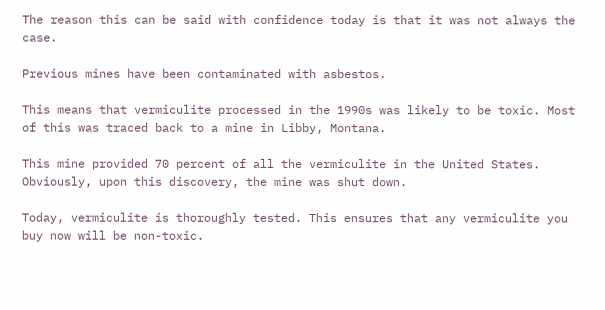The reason this can be said with confidence today is that it was not always the case.

Previous mines have been contaminated with asbestos.

This means that vermiculite processed in the 1990s was likely to be toxic. Most of this was traced back to a mine in Libby, Montana.

This mine provided 70 percent of all the vermiculite in the United States. Obviously, upon this discovery, the mine was shut down.

Today, vermiculite is thoroughly tested. This ensures that any vermiculite you buy now will be non-toxic.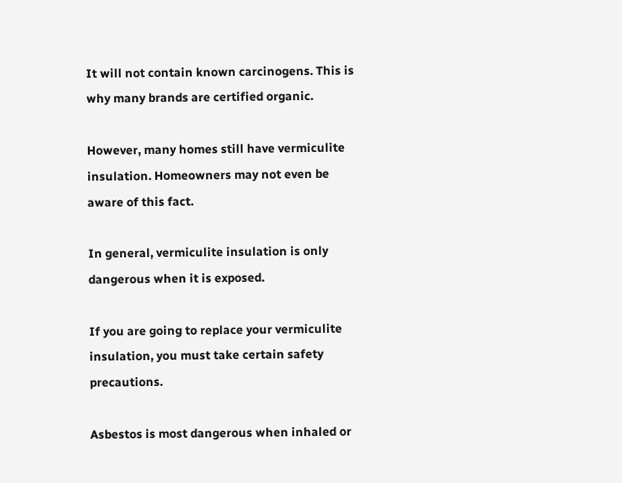It will not contain known carcinogens. This is why many brands are certified organic.

However, many homes still have vermiculite insulation. Homeowners may not even be aware of this fact.

In general, vermiculite insulation is only dangerous when it is exposed.

If you are going to replace your vermiculite insulation, you must take certain safety precautions.

Asbestos is most dangerous when inhaled or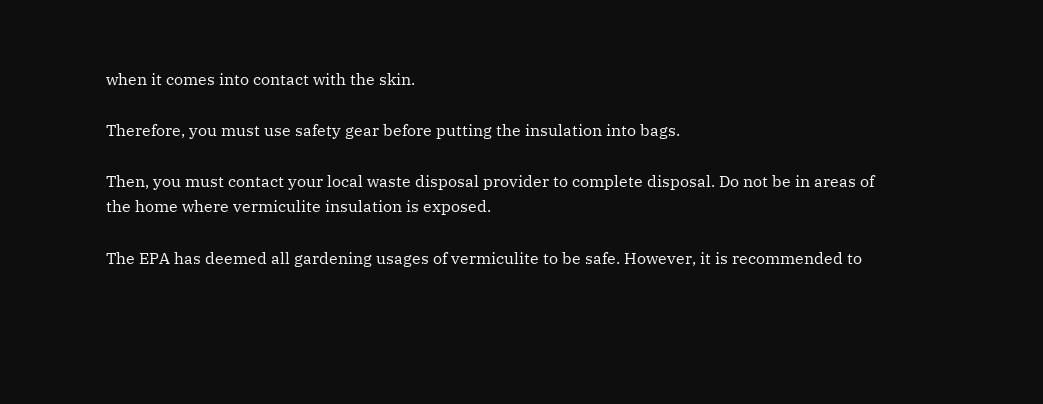when it comes into contact with the skin.

Therefore, you must use safety gear before putting the insulation into bags.

Then, you must contact your local waste disposal provider to complete disposal. Do not be in areas of the home where vermiculite insulation is exposed.

The EPA has deemed all gardening usages of vermiculite to be safe. However, it is recommended to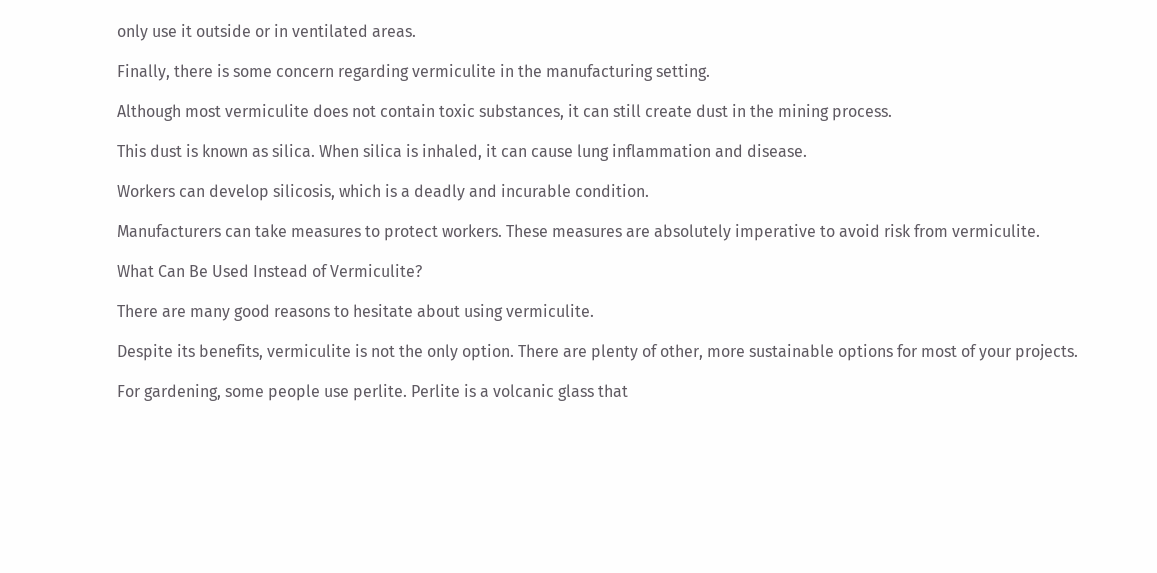only use it outside or in ventilated areas.

Finally, there is some concern regarding vermiculite in the manufacturing setting.

Although most vermiculite does not contain toxic substances, it can still create dust in the mining process.

This dust is known as silica. When silica is inhaled, it can cause lung inflammation and disease.

Workers can develop silicosis, which is a deadly and incurable condition.

Manufacturers can take measures to protect workers. These measures are absolutely imperative to avoid risk from vermiculite.

What Can Be Used Instead of Vermiculite?

There are many good reasons to hesitate about using vermiculite.

Despite its benefits, vermiculite is not the only option. There are plenty of other, more sustainable options for most of your projects.

For gardening, some people use perlite. Perlite is a volcanic glass that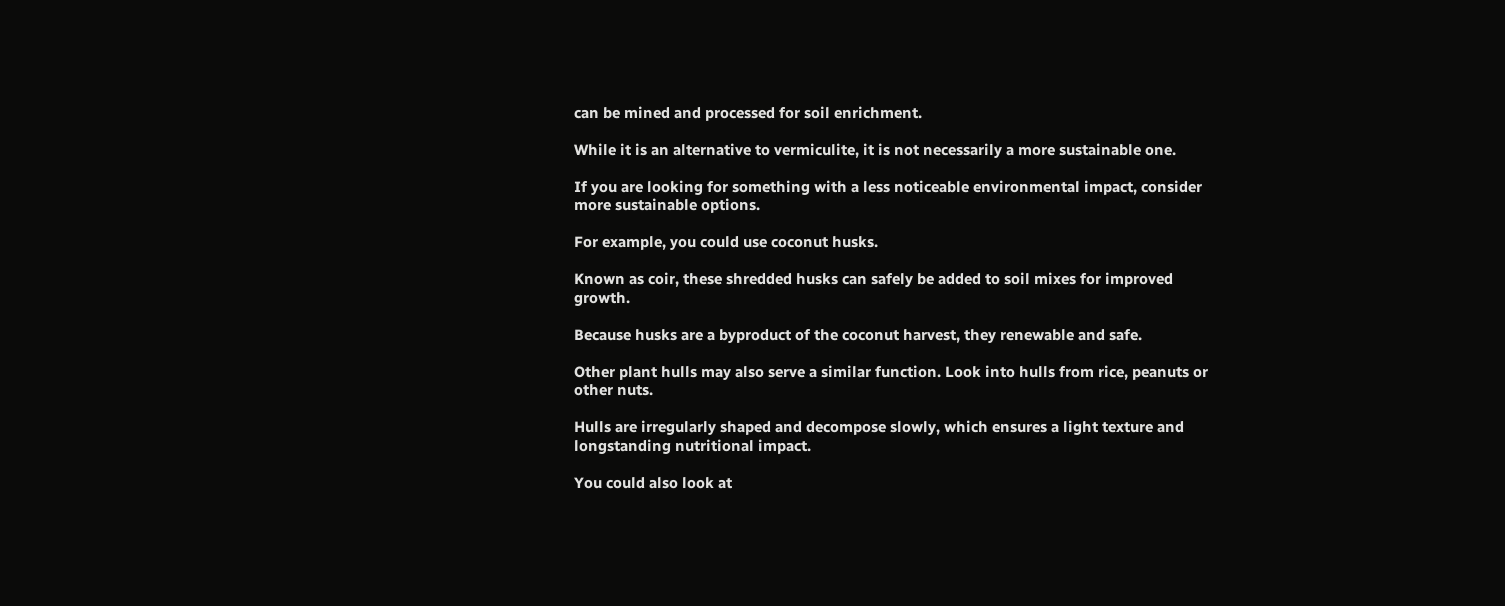can be mined and processed for soil enrichment.

While it is an alternative to vermiculite, it is not necessarily a more sustainable one.

If you are looking for something with a less noticeable environmental impact, consider more sustainable options.

For example, you could use coconut husks.

Known as coir, these shredded husks can safely be added to soil mixes for improved growth.

Because husks are a byproduct of the coconut harvest, they renewable and safe.

Other plant hulls may also serve a similar function. Look into hulls from rice, peanuts or other nuts.

Hulls are irregularly shaped and decompose slowly, which ensures a light texture and longstanding nutritional impact.

You could also look at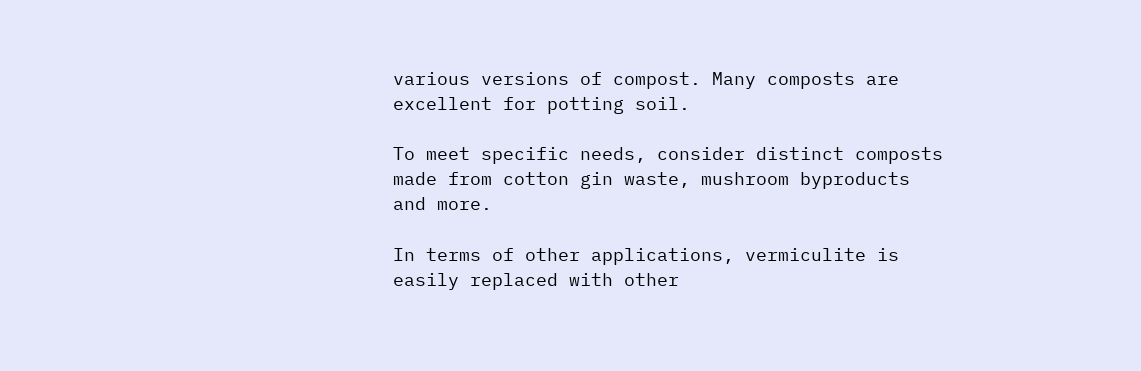various versions of compost. Many composts are excellent for potting soil.

To meet specific needs, consider distinct composts made from cotton gin waste, mushroom byproducts and more.

In terms of other applications, vermiculite is easily replaced with other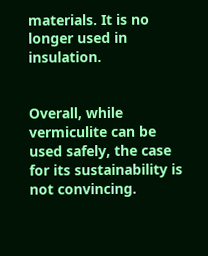materials. It is no longer used in insulation.


Overall, while vermiculite can be used safely, the case for its sustainability is not convincing.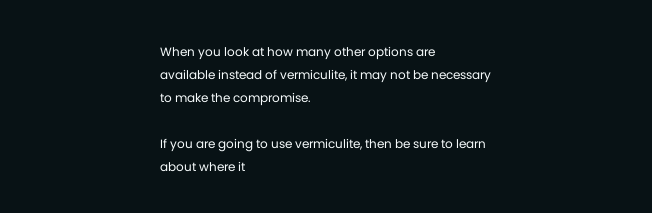When you look at how many other options are available instead of vermiculite, it may not be necessary to make the compromise.

If you are going to use vermiculite, then be sure to learn about where it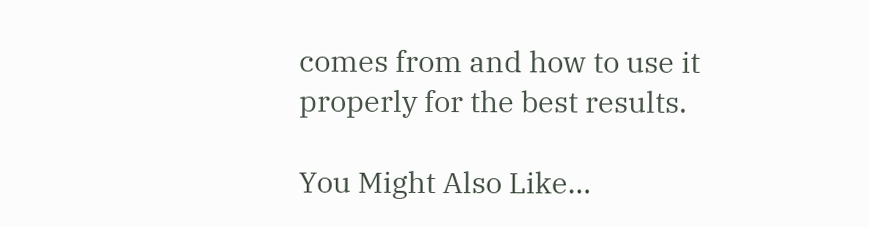comes from and how to use it properly for the best results.

You Might Also Like…